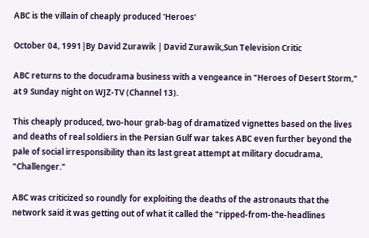ABC is the villain of cheaply produced 'Heroes'

October 04, 1991|By David Zurawik | David Zurawik,Sun Television Critic

ABC returns to the docudrama business with a vengeance in "Heroes of Desert Storm," at 9 Sunday night on WJZ-TV (Channel 13).

This cheaply produced, two-hour grab-bag of dramatized vignettes based on the lives and deaths of real soldiers in the Persian Gulf war takes ABC even further beyond the pale of social irresponsibility than its last great attempt at military docudrama, "Challenger."

ABC was criticized so roundly for exploiting the deaths of the astronauts that the network said it was getting out of what it called the "ripped-from-the-headlines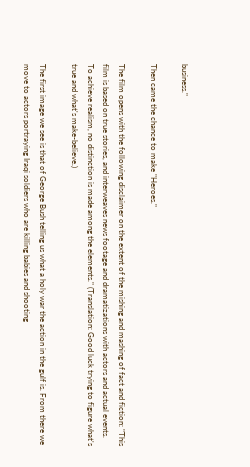business."

Then came the chance to make "Heroes."

The film opens with the following disclaimer on the extent of the mishing and mashing of fact and fiction: "This film is based on true stories, and interweaves news footage and dramatizations with actors and actual events. To achieve realism, no distinction is made among the elements." (Translation: Good luck trying to figure what's true and what's make-believe.)

The first image we see is that of George Bush telling us what a holy war the action in the gulf is. From there we move to actors portraying Iraqi soldiers who are killing babies and shooting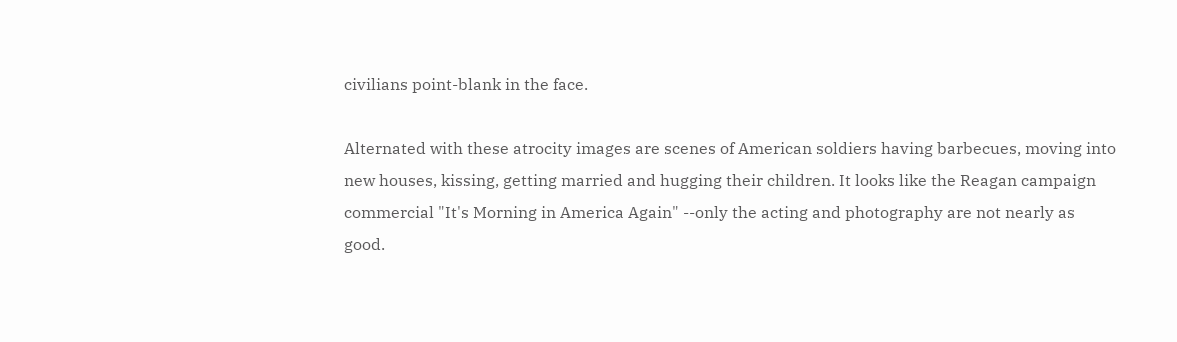civilians point-blank in the face.

Alternated with these atrocity images are scenes of American soldiers having barbecues, moving into new houses, kissing, getting married and hugging their children. It looks like the Reagan campaign commercial "It's Morning in America Again" --only the acting and photography are not nearly as good.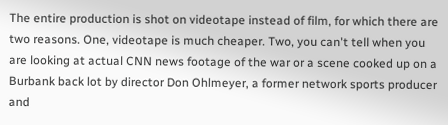The entire production is shot on videotape instead of film, for which there are two reasons. One, videotape is much cheaper. Two, you can't tell when you are looking at actual CNN news footage of the war or a scene cooked up on a Burbank back lot by director Don Ohlmeyer, a former network sports producer and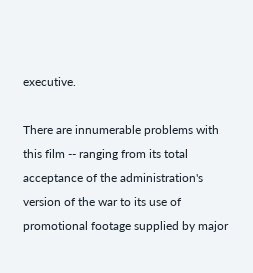executive.

There are innumerable problems with this film -- ranging from its total acceptance of the administration's version of the war to its use of promotional footage supplied by major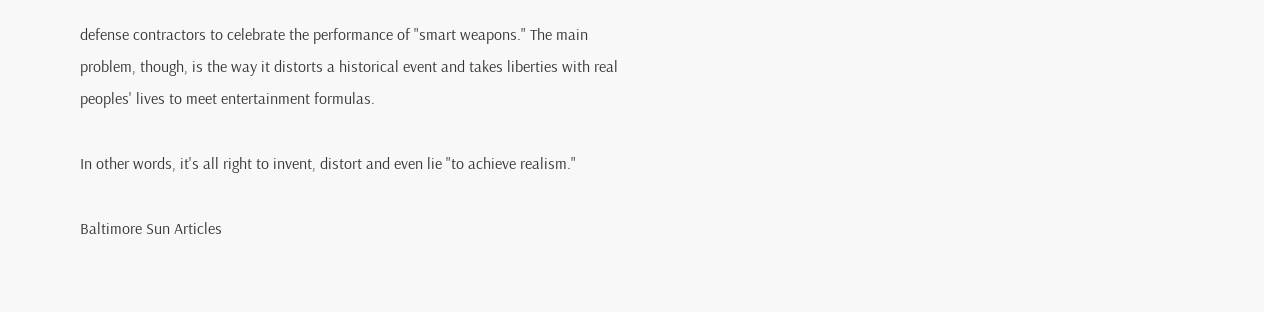defense contractors to celebrate the performance of "smart weapons." The main problem, though, is the way it distorts a historical event and takes liberties with real peoples' lives to meet entertainment formulas.

In other words, it's all right to invent, distort and even lie "to achieve realism."

Baltimore Sun Articles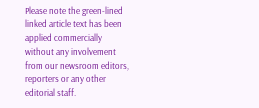Please note the green-lined linked article text has been applied commercially without any involvement from our newsroom editors, reporters or any other editorial staff.